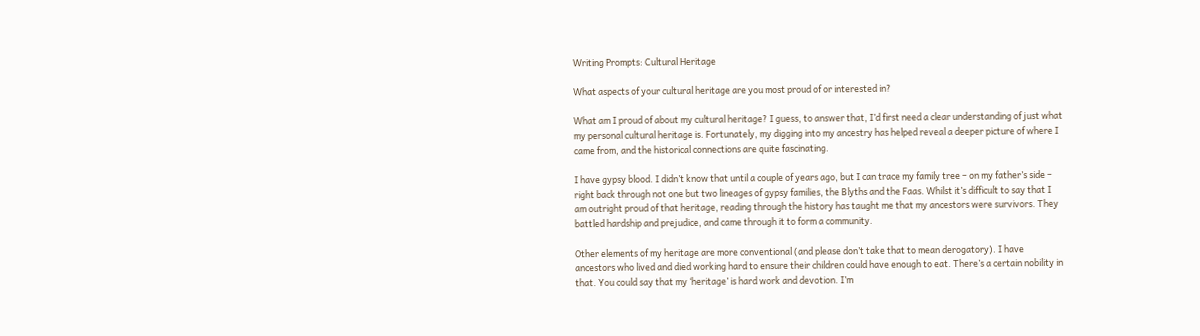Writing Prompts: Cultural Heritage

What aspects of your cultural heritage are you most proud of or interested in?

What am I proud of about my cultural heritage? I guess, to answer that, I’d first need a clear understanding of just what my personal cultural heritage is. Fortunately, my digging into my ancestry has helped reveal a deeper picture of where I came from, and the historical connections are quite fascinating.

I have gypsy blood. I didn’t know that until a couple of years ago, but I can trace my family tree – on my father’s side – right back through not one but two lineages of gypsy families, the Blyths and the Faas. Whilst it’s difficult to say that I am outright proud of that heritage, reading through the history has taught me that my ancestors were survivors. They battled hardship and prejudice, and came through it to form a community.

Other elements of my heritage are more conventional (and please don’t take that to mean derogatory). I have ancestors who lived and died working hard to ensure their children could have enough to eat. There’s a certain nobility in that. You could say that my ‘heritage’ is hard work and devotion. I’m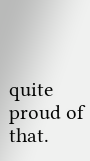quite proud of that.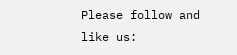Please follow and like us: